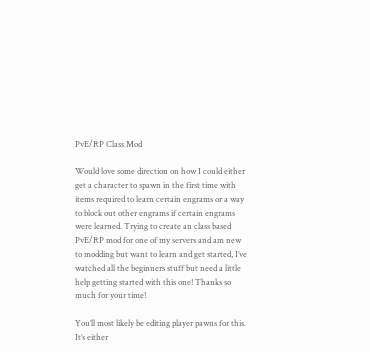PvE/RP Class Mod

Would love some direction on how I could either get a character to spawn in the first time with items required to learn certain engrams or a way to block out other engrams if certain engrams were learned. Trying to create an class based PvE/RP mod for one of my servers and am new to modding but want to learn and get started, I’ve watched all the beginners stuff but need a little help getting started with this one! Thanks so much for your time!

You’ll most likely be editing player pawns for this. It’s either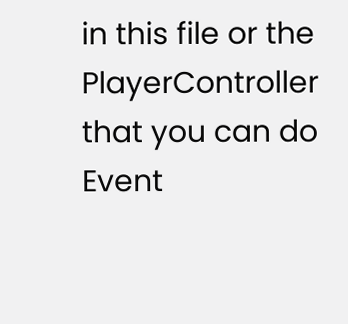in this file or the PlayerController that you can do Event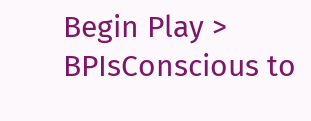Begin Play > BPIsConscious to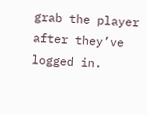grab the player after they’ve logged in.